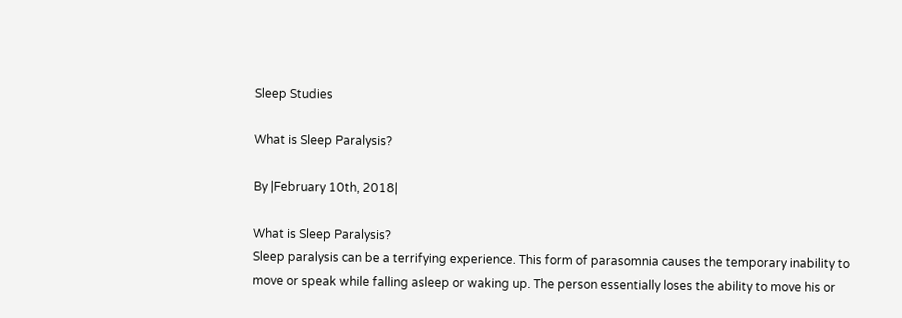Sleep Studies

What is Sleep Paralysis?

By |February 10th, 2018|

What is Sleep Paralysis?
Sleep paralysis can be a terrifying experience. This form of parasomnia causes the temporary inability to move or speak while falling asleep or waking up. The person essentially loses the ability to move his or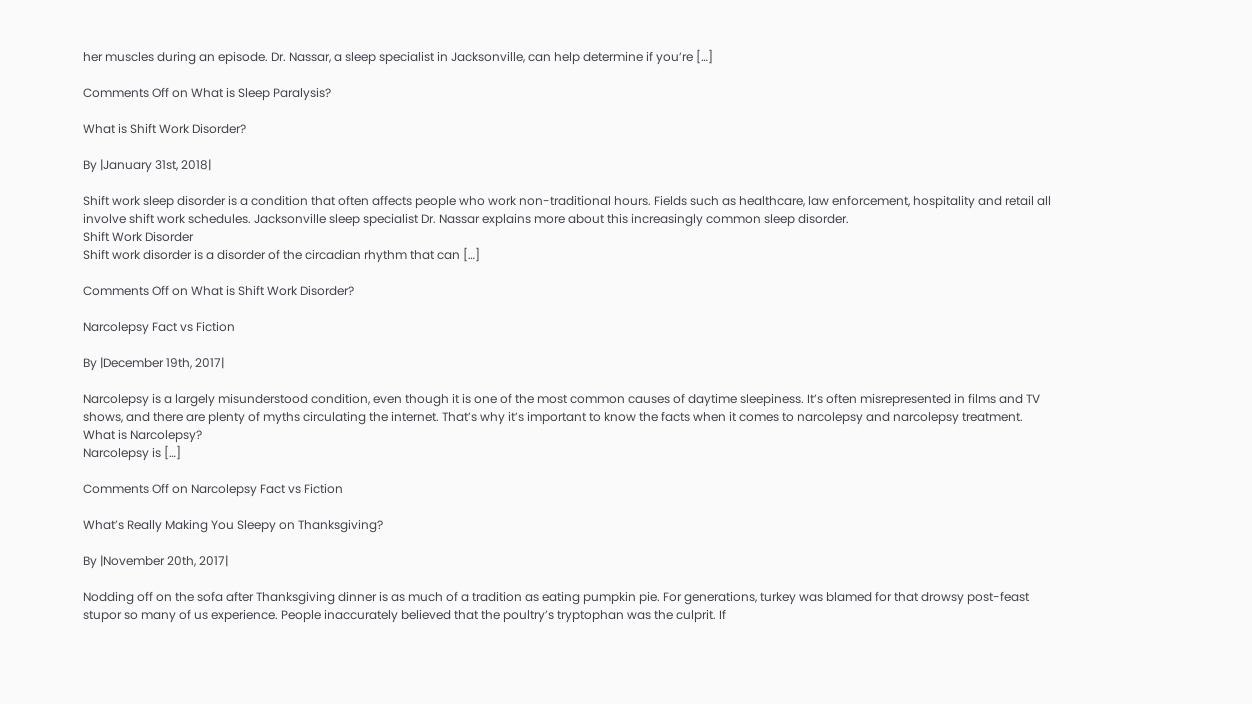her muscles during an episode. Dr. Nassar, a sleep specialist in Jacksonville, can help determine if you’re […]

Comments Off on What is Sleep Paralysis?

What is Shift Work Disorder?

By |January 31st, 2018|

Shift work sleep disorder is a condition that often affects people who work non-traditional hours. Fields such as healthcare, law enforcement, hospitality and retail all involve shift work schedules. Jacksonville sleep specialist Dr. Nassar explains more about this increasingly common sleep disorder.
Shift Work Disorder
Shift work disorder is a disorder of the circadian rhythm that can […]

Comments Off on What is Shift Work Disorder?

Narcolepsy Fact vs Fiction

By |December 19th, 2017|

Narcolepsy is a largely misunderstood condition, even though it is one of the most common causes of daytime sleepiness. It’s often misrepresented in films and TV shows, and there are plenty of myths circulating the internet. That’s why it’s important to know the facts when it comes to narcolepsy and narcolepsy treatment.
What is Narcolepsy?
Narcolepsy is […]

Comments Off on Narcolepsy Fact vs Fiction

What’s Really Making You Sleepy on Thanksgiving?

By |November 20th, 2017|

Nodding off on the sofa after Thanksgiving dinner is as much of a tradition as eating pumpkin pie. For generations, turkey was blamed for that drowsy post-feast stupor so many of us experience. People inaccurately believed that the poultry’s tryptophan was the culprit. If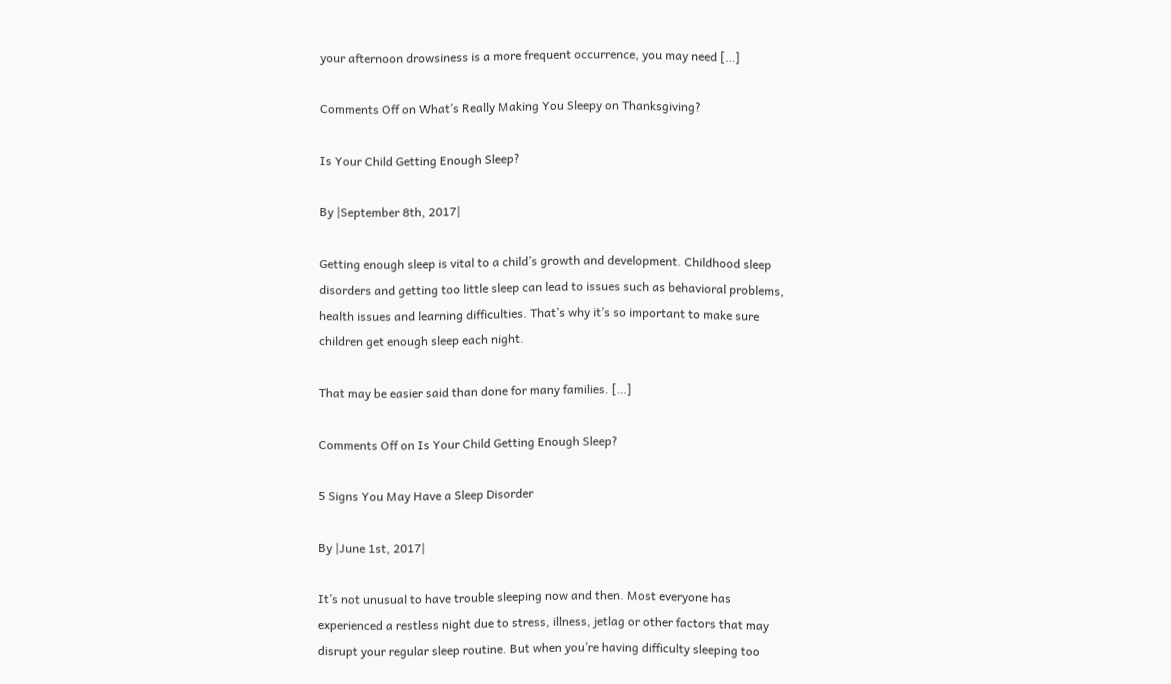your afternoon drowsiness is a more frequent occurrence, you may need […]

Comments Off on What’s Really Making You Sleepy on Thanksgiving?

Is Your Child Getting Enough Sleep?

By |September 8th, 2017|

Getting enough sleep is vital to a child’s growth and development. Childhood sleep disorders and getting too little sleep can lead to issues such as behavioral problems, health issues and learning difficulties. That’s why it’s so important to make sure children get enough sleep each night.

That may be easier said than done for many families. […]

Comments Off on Is Your Child Getting Enough Sleep?

5 Signs You May Have a Sleep Disorder

By |June 1st, 2017|

It’s not unusual to have trouble sleeping now and then. Most everyone has experienced a restless night due to stress, illness, jetlag or other factors that may disrupt your regular sleep routine. But when you’re having difficulty sleeping too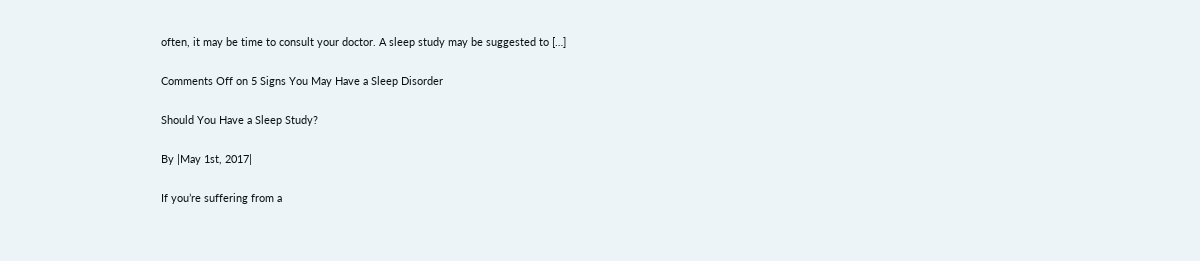often, it may be time to consult your doctor. A sleep study may be suggested to […]

Comments Off on 5 Signs You May Have a Sleep Disorder

Should You Have a Sleep Study?

By |May 1st, 2017|

If you’re suffering from a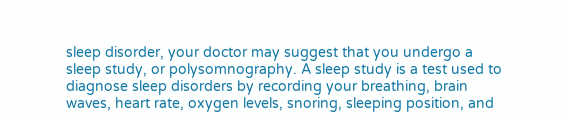sleep disorder, your doctor may suggest that you undergo a sleep study, or polysomnography. A sleep study is a test used to diagnose sleep disorders by recording your breathing, brain waves, heart rate, oxygen levels, snoring, sleeping position, and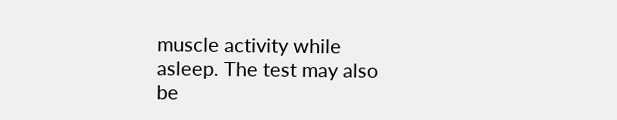muscle activity while asleep. The test may also be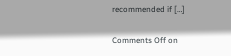recommended if […]

Comments Off on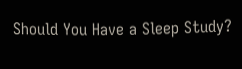Should You Have a Sleep Study?